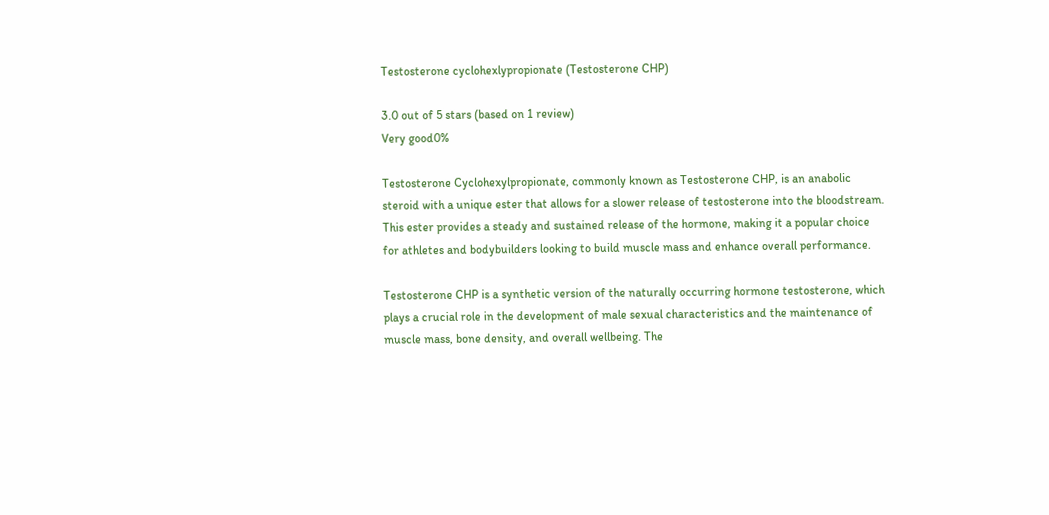Testosterone cyclohexlypropionate (Testosterone CHP)

3.0 out of 5 stars (based on 1 review)
Very good0%

Testosterone Cyclohexylpropionate, commonly known as Testosterone CHP, is an anabolic steroid with a unique ester that allows for a slower release of testosterone into the bloodstream. This ester provides a steady and sustained release of the hormone, making it a popular choice for athletes and bodybuilders looking to build muscle mass and enhance overall performance.

Testosterone CHP is a synthetic version of the naturally occurring hormone testosterone, which plays a crucial role in the development of male sexual characteristics and the maintenance of muscle mass, bone density, and overall wellbeing. The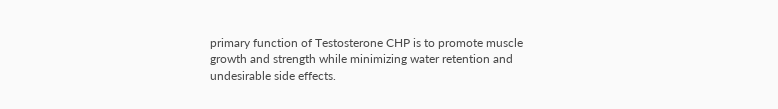primary function of Testosterone CHP is to promote muscle growth and strength while minimizing water retention and undesirable side effects.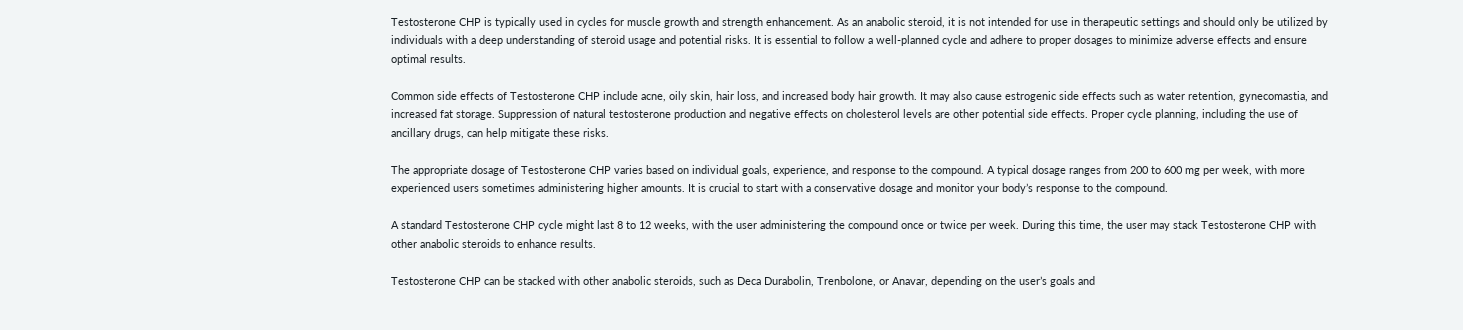Testosterone CHP is typically used in cycles for muscle growth and strength enhancement. As an anabolic steroid, it is not intended for use in therapeutic settings and should only be utilized by individuals with a deep understanding of steroid usage and potential risks. It is essential to follow a well-planned cycle and adhere to proper dosages to minimize adverse effects and ensure optimal results.

Common side effects of Testosterone CHP include acne, oily skin, hair loss, and increased body hair growth. It may also cause estrogenic side effects such as water retention, gynecomastia, and increased fat storage. Suppression of natural testosterone production and negative effects on cholesterol levels are other potential side effects. Proper cycle planning, including the use of ancillary drugs, can help mitigate these risks.

The appropriate dosage of Testosterone CHP varies based on individual goals, experience, and response to the compound. A typical dosage ranges from 200 to 600 mg per week, with more experienced users sometimes administering higher amounts. It is crucial to start with a conservative dosage and monitor your body’s response to the compound.

A standard Testosterone CHP cycle might last 8 to 12 weeks, with the user administering the compound once or twice per week. During this time, the user may stack Testosterone CHP with other anabolic steroids to enhance results.

Testosterone CHP can be stacked with other anabolic steroids, such as Deca Durabolin, Trenbolone, or Anavar, depending on the user’s goals and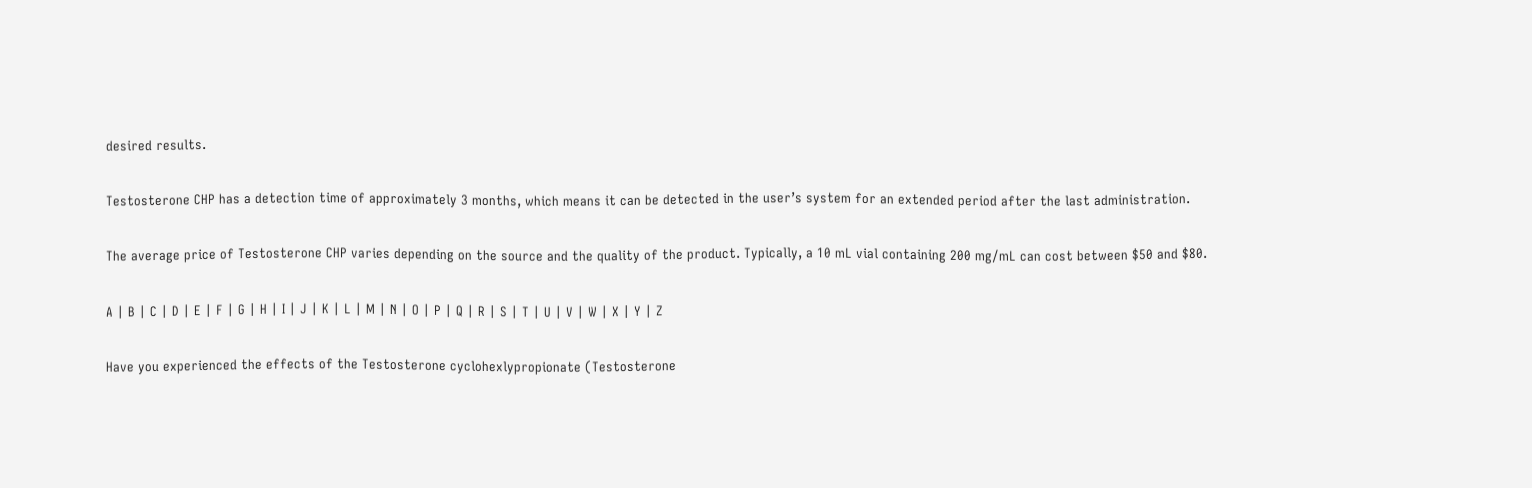desired results.

Testosterone CHP has a detection time of approximately 3 months, which means it can be detected in the user’s system for an extended period after the last administration.

The average price of Testosterone CHP varies depending on the source and the quality of the product. Typically, a 10 mL vial containing 200 mg/mL can cost between $50 and $80.

A | B | C | D | E | F | G | H | I | J | K | L | M | N | O | P | Q | R | S | T | U | V | W | X | Y | Z

Have you experienced the effects of the Testosterone cyclohexlypropionate (Testosterone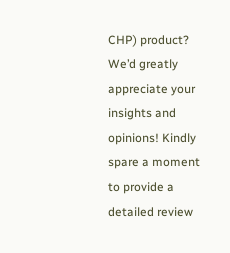CHP) product? We’d greatly appreciate your insights and opinions! Kindly spare a moment to provide a detailed review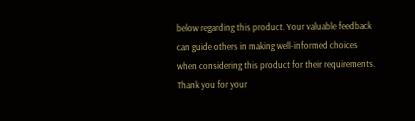below regarding this product. Your valuable feedback can guide others in making well-informed choices when considering this product for their requirements. Thank you for your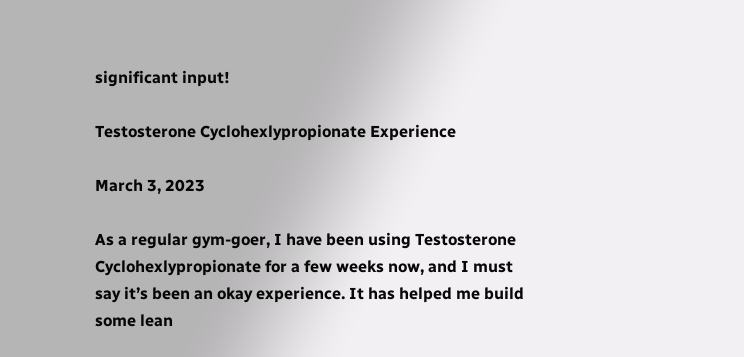significant input!

Testosterone Cyclohexlypropionate Experience

March 3, 2023

As a regular gym-goer, I have been using Testosterone Cyclohexlypropionate for a few weeks now, and I must say it’s been an okay experience. It has helped me build some lean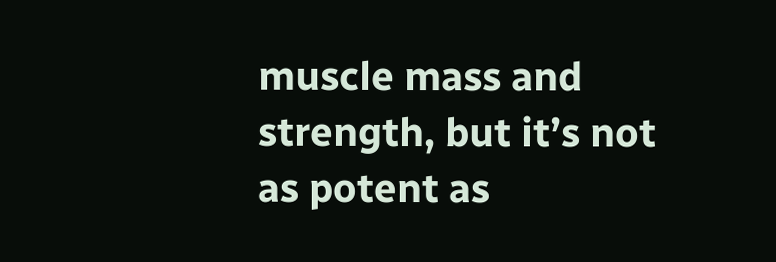muscle mass and strength, but it’s not as potent as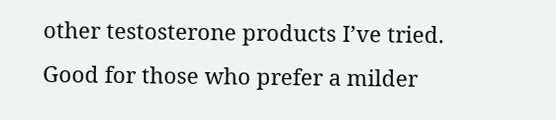other testosterone products I’ve tried. Good for those who prefer a milder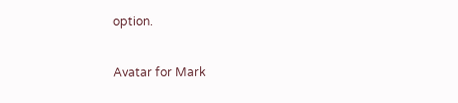option.

Avatar for Mark